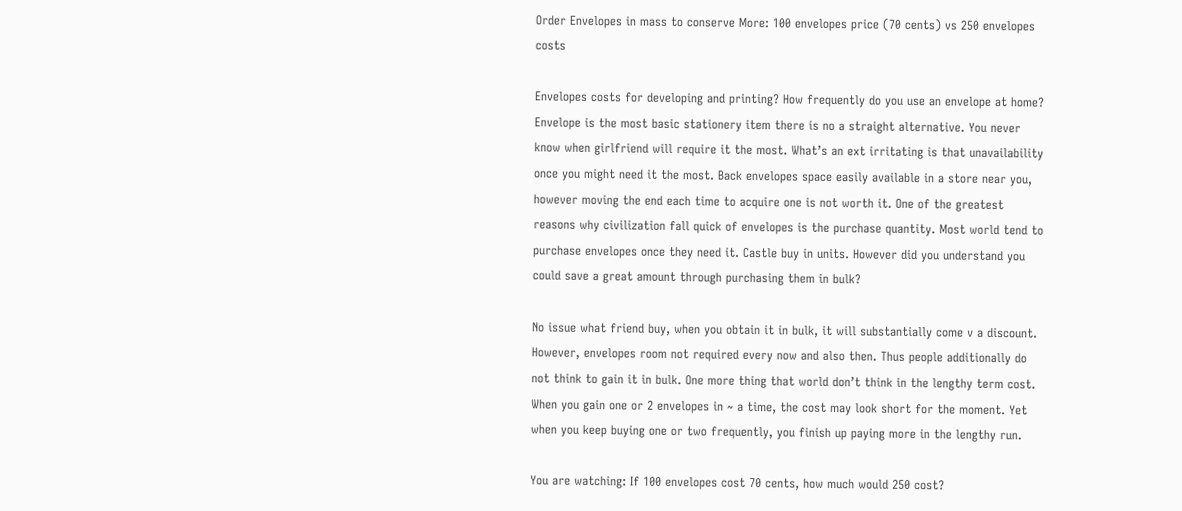Order Envelopes in mass to conserve More: 100 envelopes price (70 cents) vs 250 envelopes costs

Envelopes costs for developing and printing? How frequently do you use an envelope at home? Envelope is the most basic stationery item there is no a straight alternative. You never know when girlfriend will require it the most. What’s an ext irritating is that unavailability once you might need it the most. Back envelopes space easily available in a store near you, however moving the end each time to acquire one is not worth it. One of the greatest reasons why civilization fall quick of envelopes is the purchase quantity. Most world tend to purchase envelopes once they need it. Castle buy in units. However did you understand you could save a great amount through purchasing them in bulk?

No issue what friend buy, when you obtain it in bulk, it will substantially come v a discount. However, envelopes room not required every now and also then. Thus people additionally do not think to gain it in bulk. One more thing that world don’t think in the lengthy term cost. When you gain one or 2 envelopes in ~ a time, the cost may look short for the moment. Yet when you keep buying one or two frequently, you finish up paying more in the lengthy run.

You are watching: If 100 envelopes cost 70 cents, how much would 250 cost?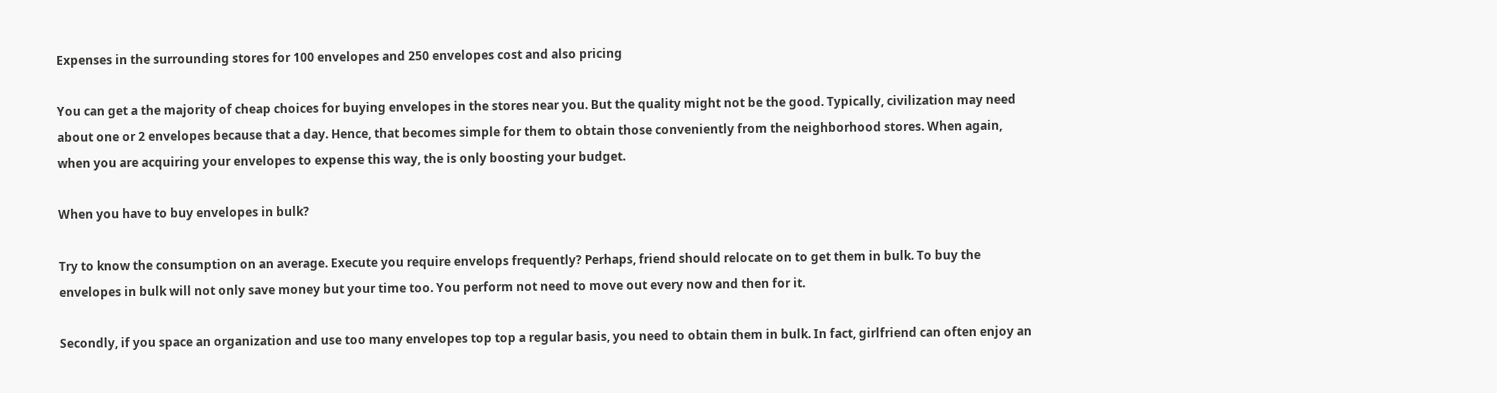Expenses in the surrounding stores for 100 envelopes and 250 envelopes cost and also pricing

You can get a the majority of cheap choices for buying envelopes in the stores near you. But the quality might not be the good. Typically, civilization may need about one or 2 envelopes because that a day. Hence, that becomes simple for them to obtain those conveniently from the neighborhood stores. When again, when you are acquiring your envelopes to expense this way, the is only boosting your budget.

When you have to buy envelopes in bulk?

Try to know the consumption on an average. Execute you require envelops frequently? Perhaps, friend should relocate on to get them in bulk. To buy the envelopes in bulk will not only save money but your time too. You perform not need to move out every now and then for it.

Secondly, if you space an organization and use too many envelopes top top a regular basis, you need to obtain them in bulk. In fact, girlfriend can often enjoy an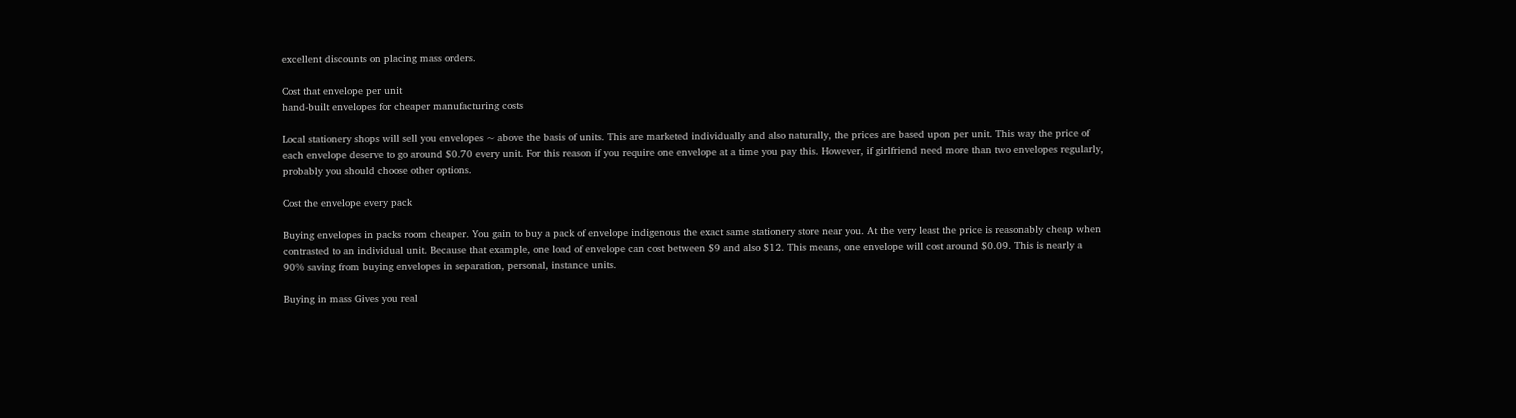excellent discounts on placing mass orders.

Cost that envelope per unit
hand-built envelopes for cheaper manufacturing costs

Local stationery shops will sell you envelopes ~ above the basis of units. This are marketed individually and also naturally, the prices are based upon per unit. This way the price of each envelope deserve to go around $0.70 every unit. For this reason if you require one envelope at a time you pay this. However, if girlfriend need more than two envelopes regularly, probably you should choose other options.

Cost the envelope every pack

Buying envelopes in packs room cheaper. You gain to buy a pack of envelope indigenous the exact same stationery store near you. At the very least the price is reasonably cheap when contrasted to an individual unit. Because that example, one load of envelope can cost between $9 and also $12. This means, one envelope will cost around $0.09. This is nearly a 90% saving from buying envelopes in separation, personal, instance units.

Buying in mass Gives you real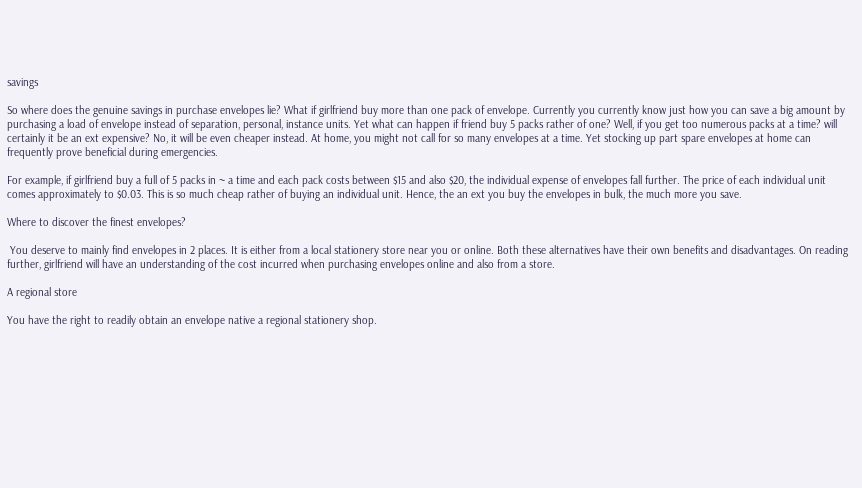savings

So where does the genuine savings in purchase envelopes lie? What if girlfriend buy more than one pack of envelope. Currently you currently know just how you can save a big amount by purchasing a load of envelope instead of separation, personal, instance units. Yet what can happen if friend buy 5 packs rather of one? Well, if you get too numerous packs at a time? will certainly it be an ext expensive? No, it will be even cheaper instead. At home, you might not call for so many envelopes at a time. Yet stocking up part spare envelopes at home can frequently prove beneficial during emergencies.

For example, if girlfriend buy a full of 5 packs in ~ a time and each pack costs between $15 and also $20, the individual expense of envelopes fall further. The price of each individual unit comes approximately to $0.03. This is so much cheap rather of buying an individual unit. Hence, the an ext you buy the envelopes in bulk, the much more you save.

Where to discover the finest envelopes?

 You deserve to mainly find envelopes in 2 places. It is either from a local stationery store near you or online. Both these alternatives have their own benefits and disadvantages. On reading further, girlfriend will have an understanding of the cost incurred when purchasing envelopes online and also from a store.

A regional store

You have the right to readily obtain an envelope native a regional stationery shop.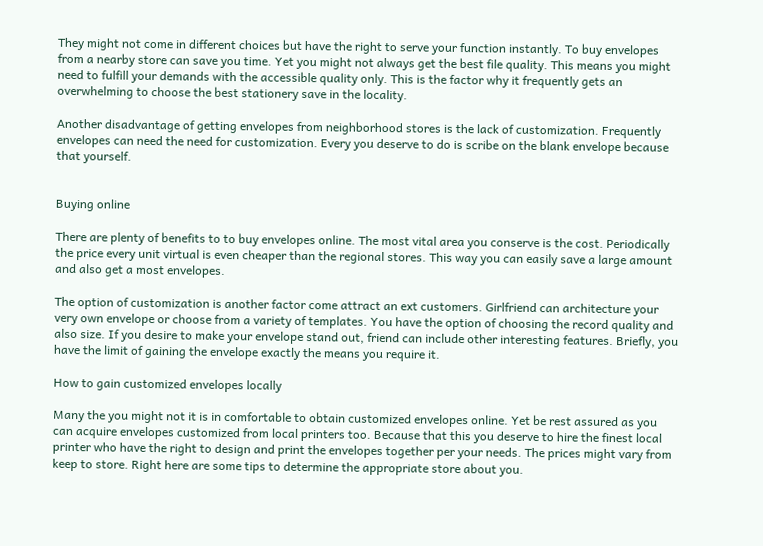They might not come in different choices but have the right to serve your function instantly. To buy envelopes from a nearby store can save you time. Yet you might not always get the best file quality. This means you might need to fulfill your demands with the accessible quality only. This is the factor why it frequently gets an overwhelming to choose the best stationery save in the locality.

Another disadvantage of getting envelopes from neighborhood stores is the lack of customization. Frequently envelopes can need the need for customization. Every you deserve to do is scribe on the blank envelope because that yourself.


Buying online

There are plenty of benefits to to buy envelopes online. The most vital area you conserve is the cost. Periodically the price every unit virtual is even cheaper than the regional stores. This way you can easily save a large amount and also get a most envelopes.

The option of customization is another factor come attract an ext customers. Girlfriend can architecture your very own envelope or choose from a variety of templates. You have the option of choosing the record quality and also size. If you desire to make your envelope stand out, friend can include other interesting features. Briefly, you have the limit of gaining the envelope exactly the means you require it.

How to gain customized envelopes locally

Many the you might not it is in comfortable to obtain customized envelopes online. Yet be rest assured as you can acquire envelopes customized from local printers too. Because that this you deserve to hire the finest local printer who have the right to design and print the envelopes together per your needs. The prices might vary from keep to store. Right here are some tips to determine the appropriate store about you.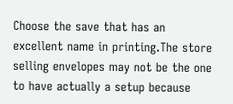Choose the save that has an excellent name in printing.The store selling envelopes may not be the one to have actually a setup because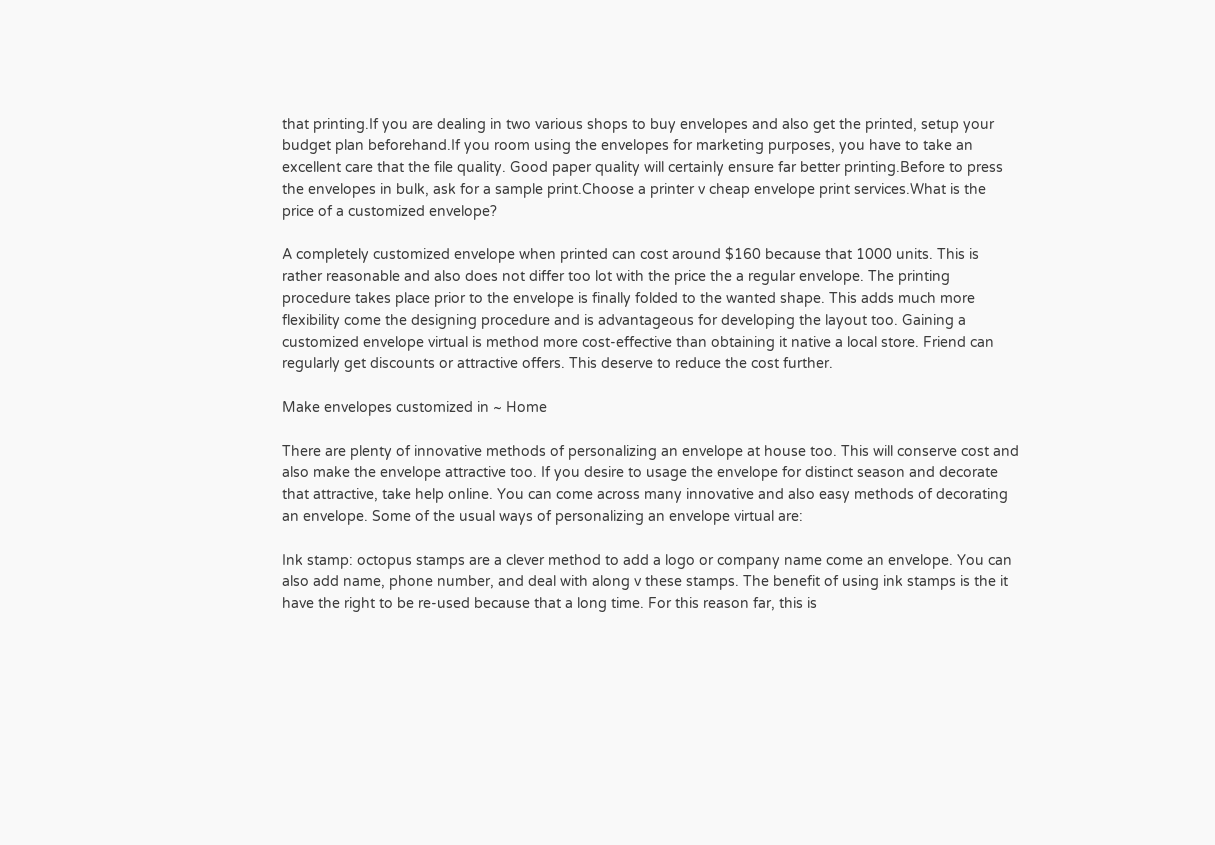that printing.If you are dealing in two various shops to buy envelopes and also get the printed, setup your budget plan beforehand.If you room using the envelopes for marketing purposes, you have to take an excellent care that the file quality. Good paper quality will certainly ensure far better printing.Before to press the envelopes in bulk, ask for a sample print.Choose a printer v cheap envelope print services.What is the price of a customized envelope?

A completely customized envelope when printed can cost around $160 because that 1000 units. This is rather reasonable and also does not differ too lot with the price the a regular envelope. The printing procedure takes place prior to the envelope is finally folded to the wanted shape. This adds much more flexibility come the designing procedure and is advantageous for developing the layout too. Gaining a customized envelope virtual is method more cost-effective than obtaining it native a local store. Friend can regularly get discounts or attractive offers. This deserve to reduce the cost further.

Make envelopes customized in ~ Home

There are plenty of innovative methods of personalizing an envelope at house too. This will conserve cost and also make the envelope attractive too. If you desire to usage the envelope for distinct season and decorate that attractive, take help online. You can come across many innovative and also easy methods of decorating an envelope. Some of the usual ways of personalizing an envelope virtual are:

Ink stamp: octopus stamps are a clever method to add a logo or company name come an envelope. You can also add name, phone number, and deal with along v these stamps. The benefit of using ink stamps is the it have the right to be re-used because that a long time. For this reason far, this is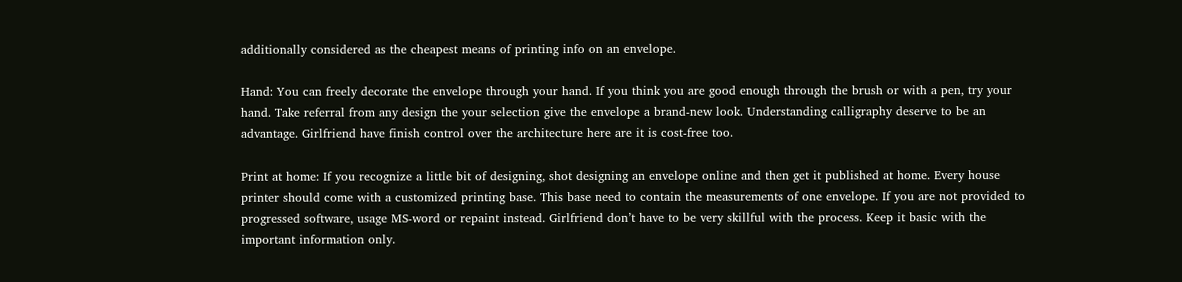additionally considered as the cheapest means of printing info on an envelope.

Hand: You can freely decorate the envelope through your hand. If you think you are good enough through the brush or with a pen, try your hand. Take referral from any design the your selection give the envelope a brand-new look. Understanding calligraphy deserve to be an advantage. Girlfriend have finish control over the architecture here are it is cost-free too.

Print at home: If you recognize a little bit of designing, shot designing an envelope online and then get it published at home. Every house printer should come with a customized printing base. This base need to contain the measurements of one envelope. If you are not provided to progressed software, usage MS-word or repaint instead. Girlfriend don’t have to be very skillful with the process. Keep it basic with the important information only.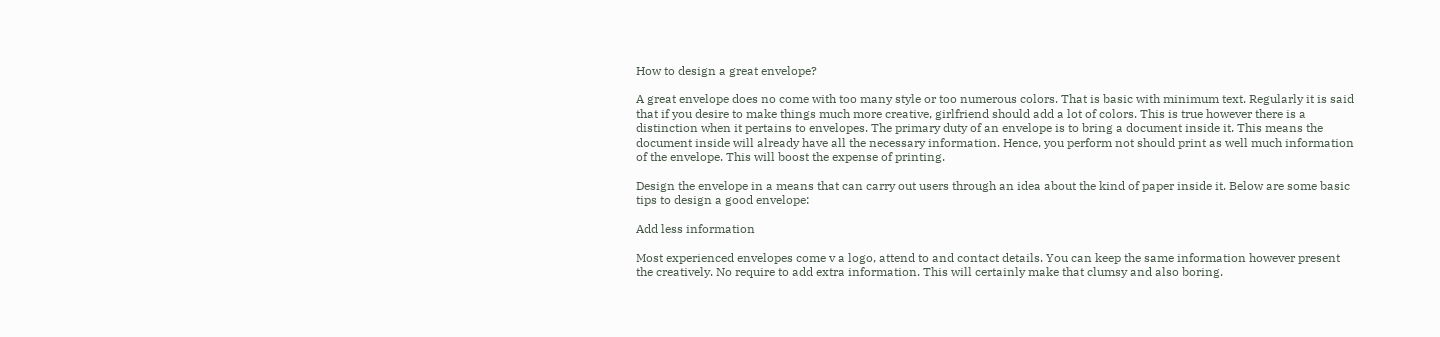How to design a great envelope?

A great envelope does no come with too many style or too numerous colors. That is basic with minimum text. Regularly it is said that if you desire to make things much more creative, girlfriend should add a lot of colors. This is true however there is a distinction when it pertains to envelopes. The primary duty of an envelope is to bring a document inside it. This means the document inside will already have all the necessary information. Hence, you perform not should print as well much information of the envelope. This will boost the expense of printing.

Design the envelope in a means that can carry out users through an idea about the kind of paper inside it. Below are some basic tips to design a good envelope:

Add less information

Most experienced envelopes come v a logo, attend to and contact details. You can keep the same information however present the creatively. No require to add extra information. This will certainly make that clumsy and also boring.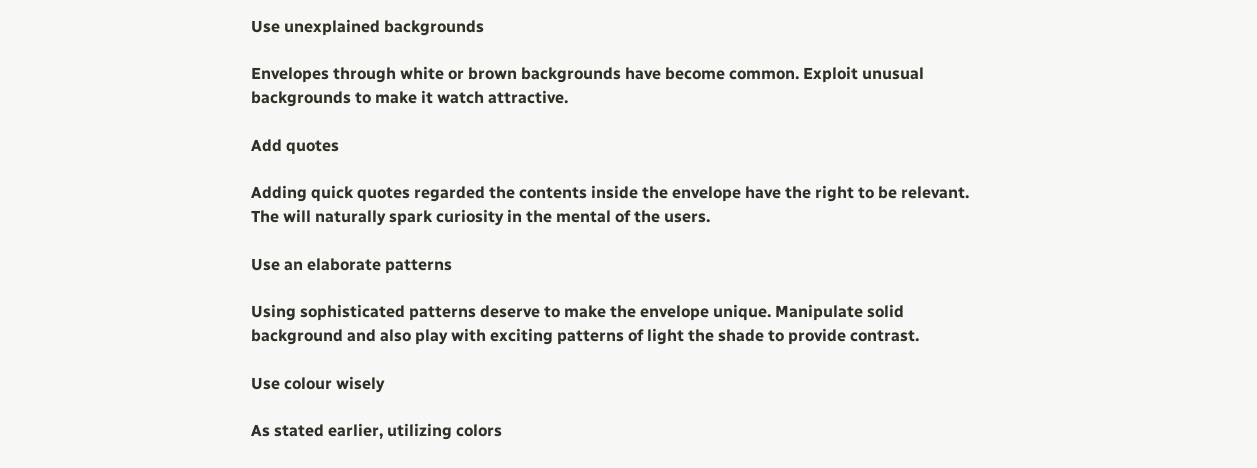Use unexplained backgrounds

Envelopes through white or brown backgrounds have become common. Exploit unusual backgrounds to make it watch attractive.

Add quotes

Adding quick quotes regarded the contents inside the envelope have the right to be relevant. The will naturally spark curiosity in the mental of the users.

Use an elaborate patterns

Using sophisticated patterns deserve to make the envelope unique. Manipulate solid background and also play with exciting patterns of light the shade to provide contrast.

Use colour wisely

As stated earlier, utilizing colors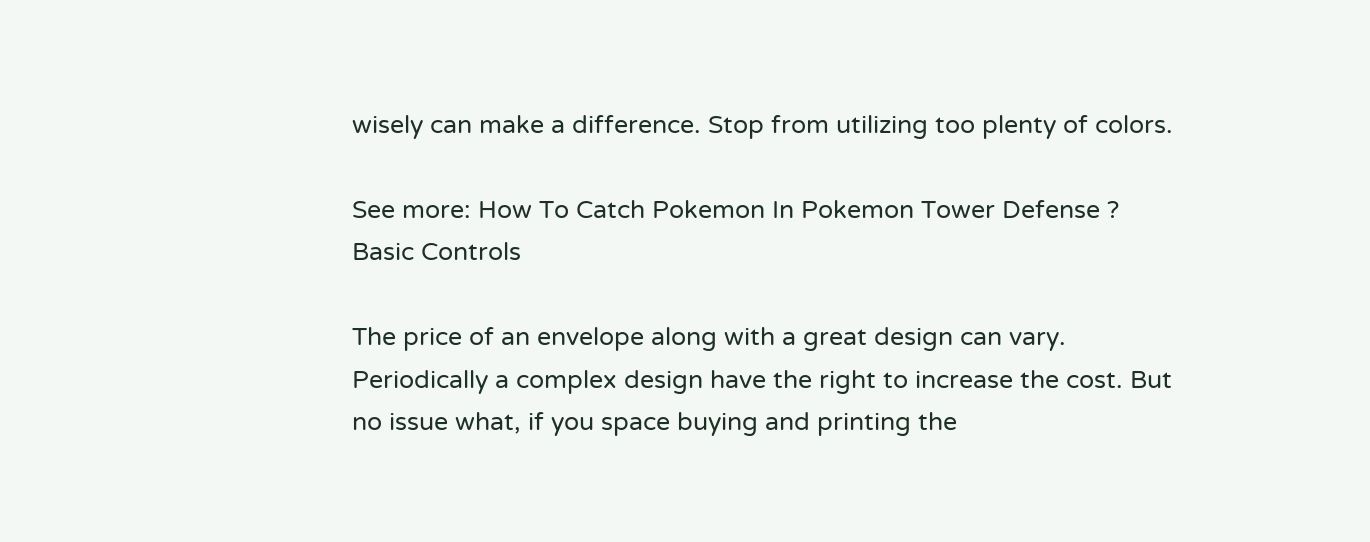wisely can make a difference. Stop from utilizing too plenty of colors.

See more: How To Catch Pokemon In Pokemon Tower Defense ? Basic Controls

The price of an envelope along with a great design can vary. Periodically a complex design have the right to increase the cost. But no issue what, if you space buying and printing the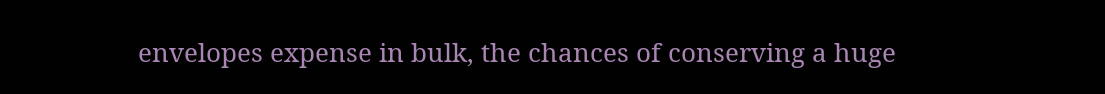envelopes expense in bulk, the chances of conserving a huge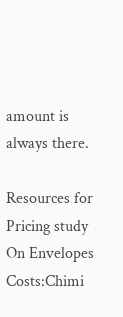amount is always there.

Resources for Pricing study On Envelopes Costs:Chimi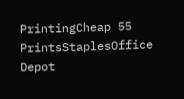PrintingCheap 55 PrintsStaplesOffice Depot